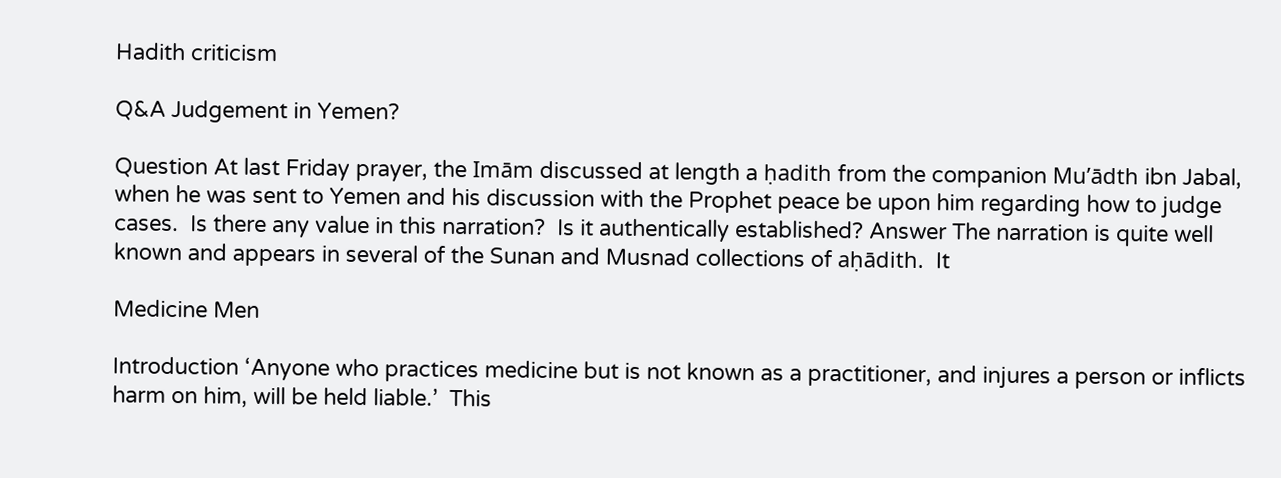Hadith criticism

Q&A Judgement in Yemen?

Question At last Friday prayer, the Imām discussed at length a ḥadith from the companion Mu’ādth ibn Jabal, when he was sent to Yemen and his discussion with the Prophet peace be upon him regarding how to judge cases.  Is there any value in this narration?  Is it authentically established? Answer The narration is quite well known and appears in several of the Sunan and Musnad collections of aḥādith.  It

Medicine Men

Introduction ‘Anyone who practices medicine but is not known as a practitioner, and injures a person or inflicts harm on him, will be held liable.’  This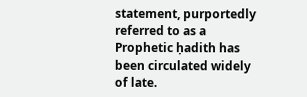statement, purportedly referred to as a Prophetic ḥadith has been circulated widely of late.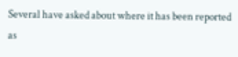Several have asked about where it has been reported as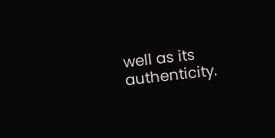well as its authenticity.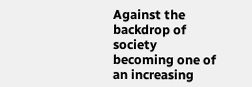Against the backdrop of society becoming one of an increasing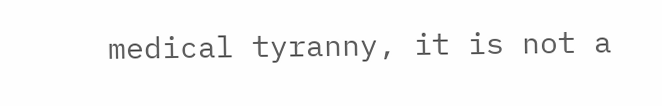medical tyranny, it is not a